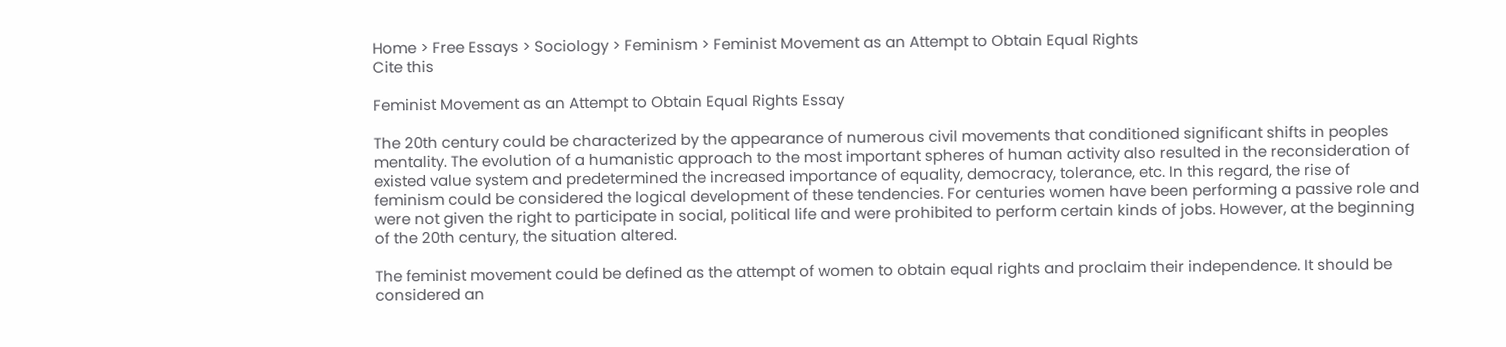Home > Free Essays > Sociology > Feminism > Feminist Movement as an Attempt to Obtain Equal Rights
Cite this

Feminist Movement as an Attempt to Obtain Equal Rights Essay

The 20th century could be characterized by the appearance of numerous civil movements that conditioned significant shifts in peoples mentality. The evolution of a humanistic approach to the most important spheres of human activity also resulted in the reconsideration of existed value system and predetermined the increased importance of equality, democracy, tolerance, etc. In this regard, the rise of feminism could be considered the logical development of these tendencies. For centuries women have been performing a passive role and were not given the right to participate in social, political life and were prohibited to perform certain kinds of jobs. However, at the beginning of the 20th century, the situation altered.

The feminist movement could be defined as the attempt of women to obtain equal rights and proclaim their independence. It should be considered an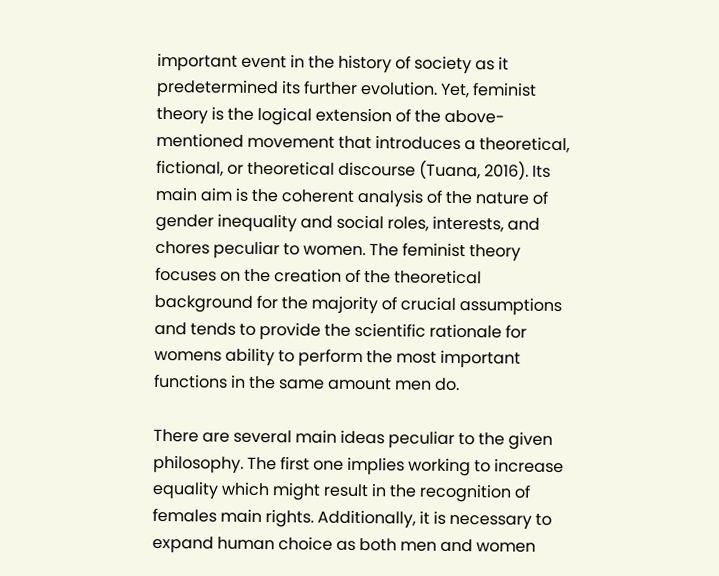important event in the history of society as it predetermined its further evolution. Yet, feminist theory is the logical extension of the above-mentioned movement that introduces a theoretical, fictional, or theoretical discourse (Tuana, 2016). Its main aim is the coherent analysis of the nature of gender inequality and social roles, interests, and chores peculiar to women. The feminist theory focuses on the creation of the theoretical background for the majority of crucial assumptions and tends to provide the scientific rationale for womens ability to perform the most important functions in the same amount men do.

There are several main ideas peculiar to the given philosophy. The first one implies working to increase equality which might result in the recognition of females main rights. Additionally, it is necessary to expand human choice as both men and women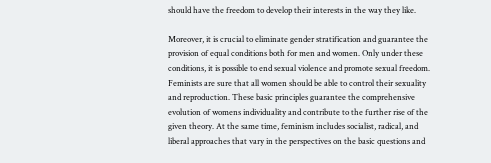should have the freedom to develop their interests in the way they like.

Moreover, it is crucial to eliminate gender stratification and guarantee the provision of equal conditions both for men and women. Only under these conditions, it is possible to end sexual violence and promote sexual freedom. Feminists are sure that all women should be able to control their sexuality and reproduction. These basic principles guarantee the comprehensive evolution of womens individuality and contribute to the further rise of the given theory. At the same time, feminism includes socialist, radical, and liberal approaches that vary in the perspectives on the basic questions and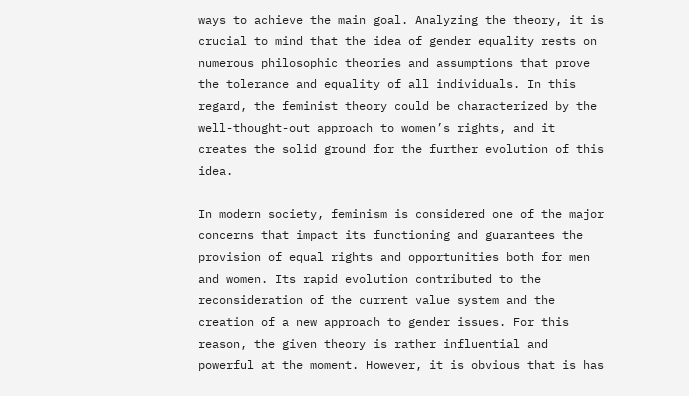ways to achieve the main goal. Analyzing the theory, it is crucial to mind that the idea of gender equality rests on numerous philosophic theories and assumptions that prove the tolerance and equality of all individuals. In this regard, the feminist theory could be characterized by the well-thought-out approach to women’s rights, and it creates the solid ground for the further evolution of this idea.

In modern society, feminism is considered one of the major concerns that impact its functioning and guarantees the provision of equal rights and opportunities both for men and women. Its rapid evolution contributed to the reconsideration of the current value system and the creation of a new approach to gender issues. For this reason, the given theory is rather influential and powerful at the moment. However, it is obvious that is has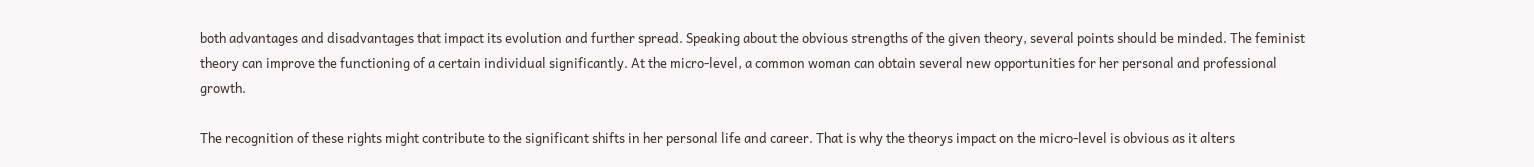both advantages and disadvantages that impact its evolution and further spread. Speaking about the obvious strengths of the given theory, several points should be minded. The feminist theory can improve the functioning of a certain individual significantly. At the micro-level, a common woman can obtain several new opportunities for her personal and professional growth.

The recognition of these rights might contribute to the significant shifts in her personal life and career. That is why the theorys impact on the micro-level is obvious as it alters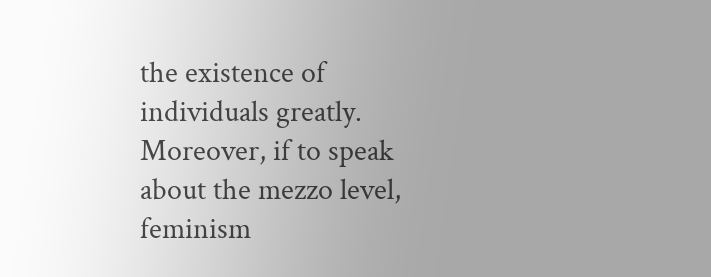the existence of individuals greatly. Moreover, if to speak about the mezzo level, feminism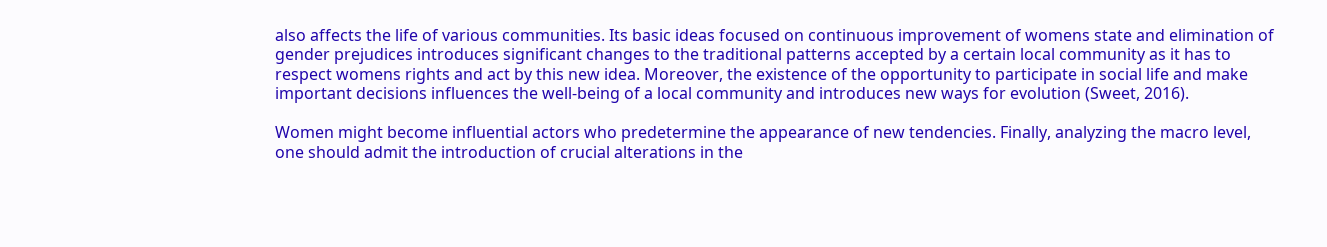also affects the life of various communities. Its basic ideas focused on continuous improvement of womens state and elimination of gender prejudices introduces significant changes to the traditional patterns accepted by a certain local community as it has to respect womens rights and act by this new idea. Moreover, the existence of the opportunity to participate in social life and make important decisions influences the well-being of a local community and introduces new ways for evolution (Sweet, 2016).

Women might become influential actors who predetermine the appearance of new tendencies. Finally, analyzing the macro level, one should admit the introduction of crucial alterations in the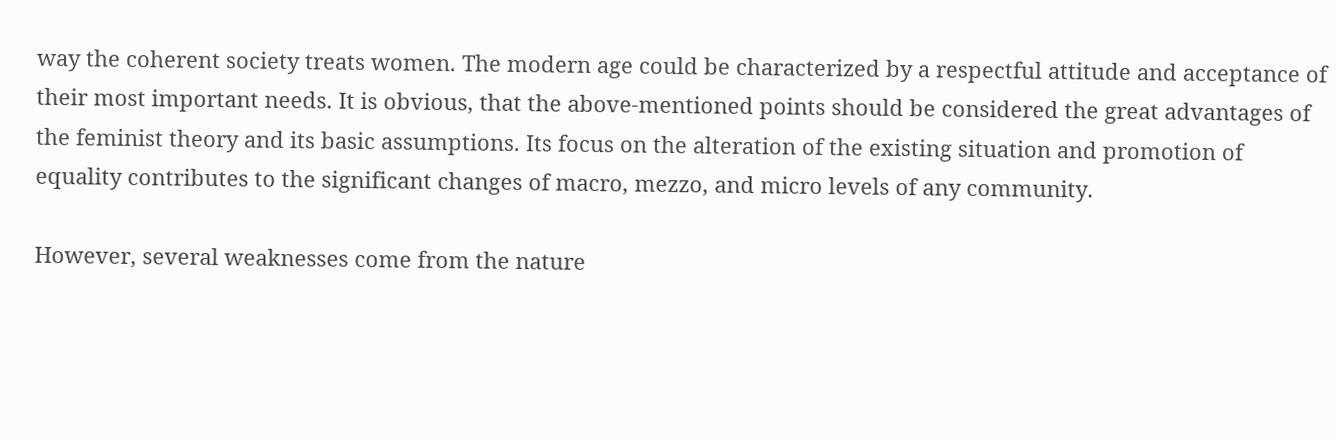way the coherent society treats women. The modern age could be characterized by a respectful attitude and acceptance of their most important needs. It is obvious, that the above-mentioned points should be considered the great advantages of the feminist theory and its basic assumptions. Its focus on the alteration of the existing situation and promotion of equality contributes to the significant changes of macro, mezzo, and micro levels of any community.

However, several weaknesses come from the nature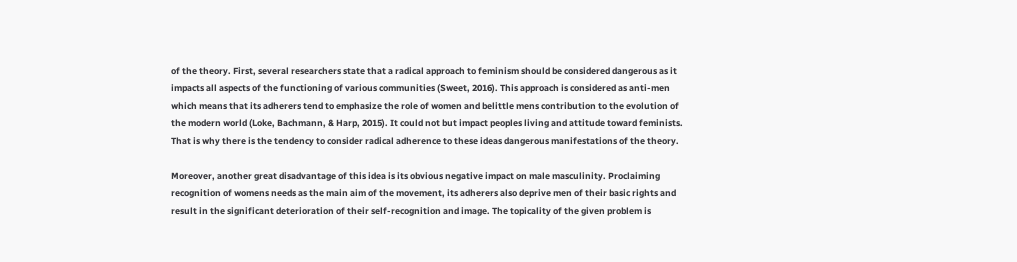of the theory. First, several researchers state that a radical approach to feminism should be considered dangerous as it impacts all aspects of the functioning of various communities (Sweet, 2016). This approach is considered as anti-men which means that its adherers tend to emphasize the role of women and belittle mens contribution to the evolution of the modern world (Loke, Bachmann, & Harp, 2015). It could not but impact peoples living and attitude toward feminists. That is why there is the tendency to consider radical adherence to these ideas dangerous manifestations of the theory.

Moreover, another great disadvantage of this idea is its obvious negative impact on male masculinity. Proclaiming recognition of womens needs as the main aim of the movement, its adherers also deprive men of their basic rights and result in the significant deterioration of their self-recognition and image. The topicality of the given problem is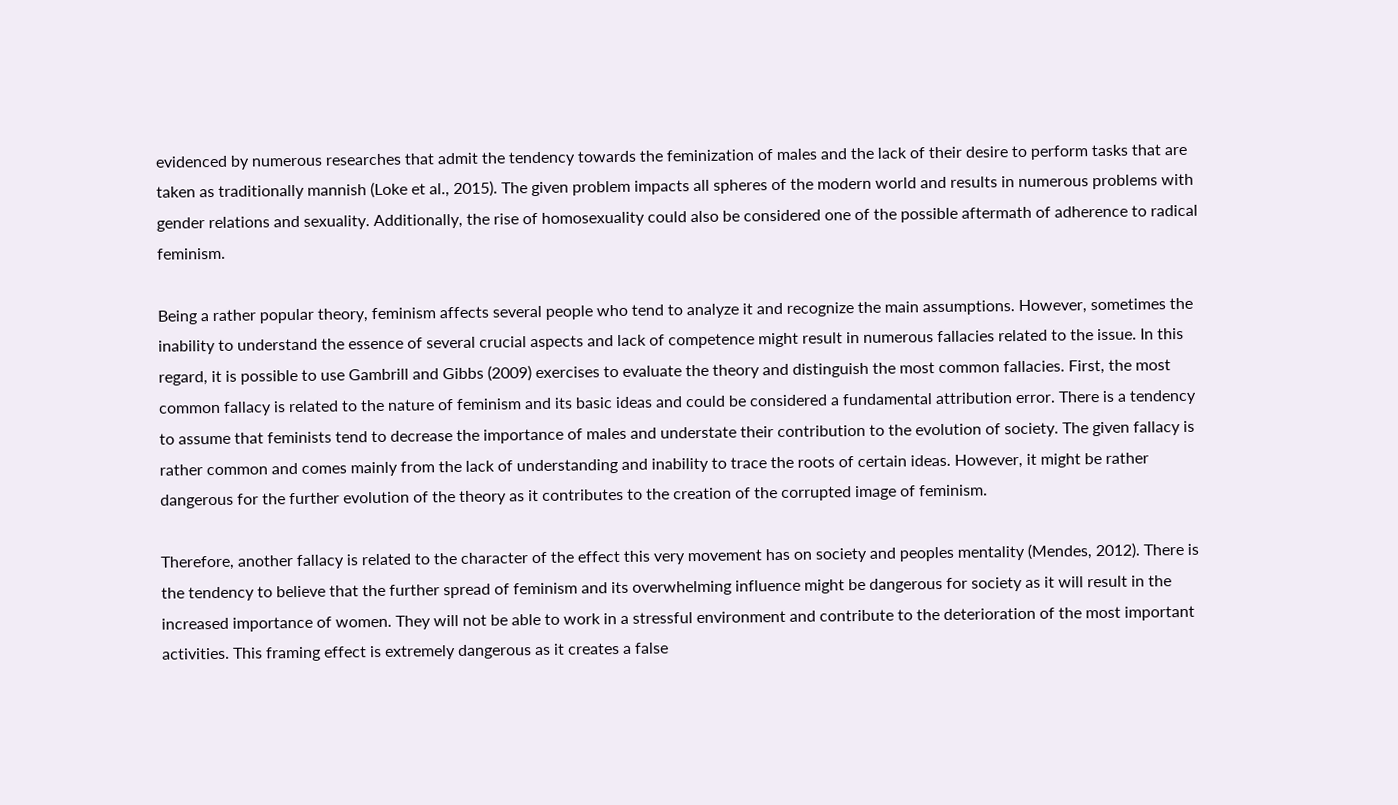evidenced by numerous researches that admit the tendency towards the feminization of males and the lack of their desire to perform tasks that are taken as traditionally mannish (Loke et al., 2015). The given problem impacts all spheres of the modern world and results in numerous problems with gender relations and sexuality. Additionally, the rise of homosexuality could also be considered one of the possible aftermath of adherence to radical feminism.

Being a rather popular theory, feminism affects several people who tend to analyze it and recognize the main assumptions. However, sometimes the inability to understand the essence of several crucial aspects and lack of competence might result in numerous fallacies related to the issue. In this regard, it is possible to use Gambrill and Gibbs (2009) exercises to evaluate the theory and distinguish the most common fallacies. First, the most common fallacy is related to the nature of feminism and its basic ideas and could be considered a fundamental attribution error. There is a tendency to assume that feminists tend to decrease the importance of males and understate their contribution to the evolution of society. The given fallacy is rather common and comes mainly from the lack of understanding and inability to trace the roots of certain ideas. However, it might be rather dangerous for the further evolution of the theory as it contributes to the creation of the corrupted image of feminism.

Therefore, another fallacy is related to the character of the effect this very movement has on society and peoples mentality (Mendes, 2012). There is the tendency to believe that the further spread of feminism and its overwhelming influence might be dangerous for society as it will result in the increased importance of women. They will not be able to work in a stressful environment and contribute to the deterioration of the most important activities. This framing effect is extremely dangerous as it creates a false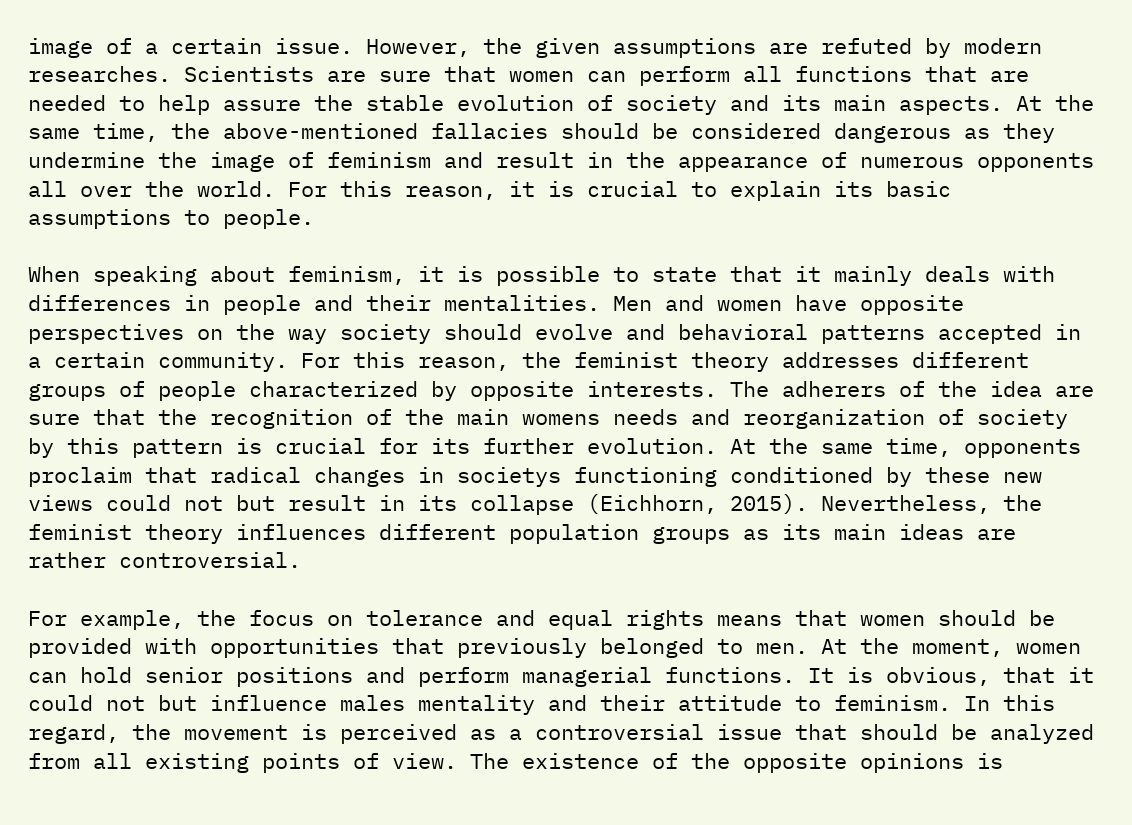image of a certain issue. However, the given assumptions are refuted by modern researches. Scientists are sure that women can perform all functions that are needed to help assure the stable evolution of society and its main aspects. At the same time, the above-mentioned fallacies should be considered dangerous as they undermine the image of feminism and result in the appearance of numerous opponents all over the world. For this reason, it is crucial to explain its basic assumptions to people.

When speaking about feminism, it is possible to state that it mainly deals with differences in people and their mentalities. Men and women have opposite perspectives on the way society should evolve and behavioral patterns accepted in a certain community. For this reason, the feminist theory addresses different groups of people characterized by opposite interests. The adherers of the idea are sure that the recognition of the main womens needs and reorganization of society by this pattern is crucial for its further evolution. At the same time, opponents proclaim that radical changes in societys functioning conditioned by these new views could not but result in its collapse (Eichhorn, 2015). Nevertheless, the feminist theory influences different population groups as its main ideas are rather controversial.

For example, the focus on tolerance and equal rights means that women should be provided with opportunities that previously belonged to men. At the moment, women can hold senior positions and perform managerial functions. It is obvious, that it could not but influence males mentality and their attitude to feminism. In this regard, the movement is perceived as a controversial issue that should be analyzed from all existing points of view. The existence of the opposite opinions is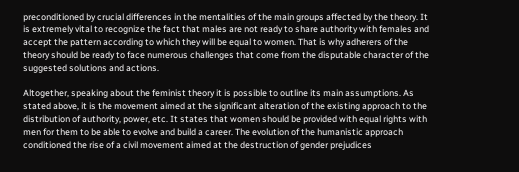preconditioned by crucial differences in the mentalities of the main groups affected by the theory. It is extremely vital to recognize the fact that males are not ready to share authority with females and accept the pattern according to which they will be equal to women. That is why adherers of the theory should be ready to face numerous challenges that come from the disputable character of the suggested solutions and actions.

Altogether, speaking about the feminist theory it is possible to outline its main assumptions. As stated above, it is the movement aimed at the significant alteration of the existing approach to the distribution of authority, power, etc. It states that women should be provided with equal rights with men for them to be able to evolve and build a career. The evolution of the humanistic approach conditioned the rise of a civil movement aimed at the destruction of gender prejudices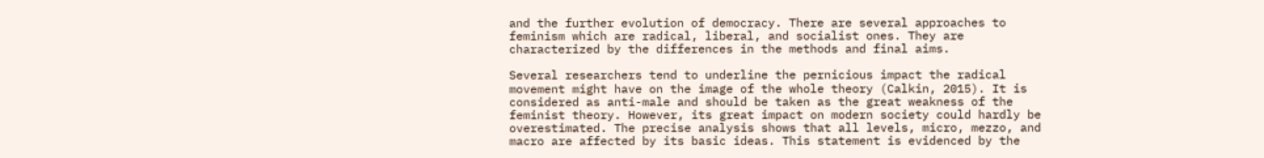and the further evolution of democracy. There are several approaches to feminism which are radical, liberal, and socialist ones. They are characterized by the differences in the methods and final aims.

Several researchers tend to underline the pernicious impact the radical movement might have on the image of the whole theory (Calkin, 2015). It is considered as anti-male and should be taken as the great weakness of the feminist theory. However, its great impact on modern society could hardly be overestimated. The precise analysis shows that all levels, micro, mezzo, and macro are affected by its basic ideas. This statement is evidenced by the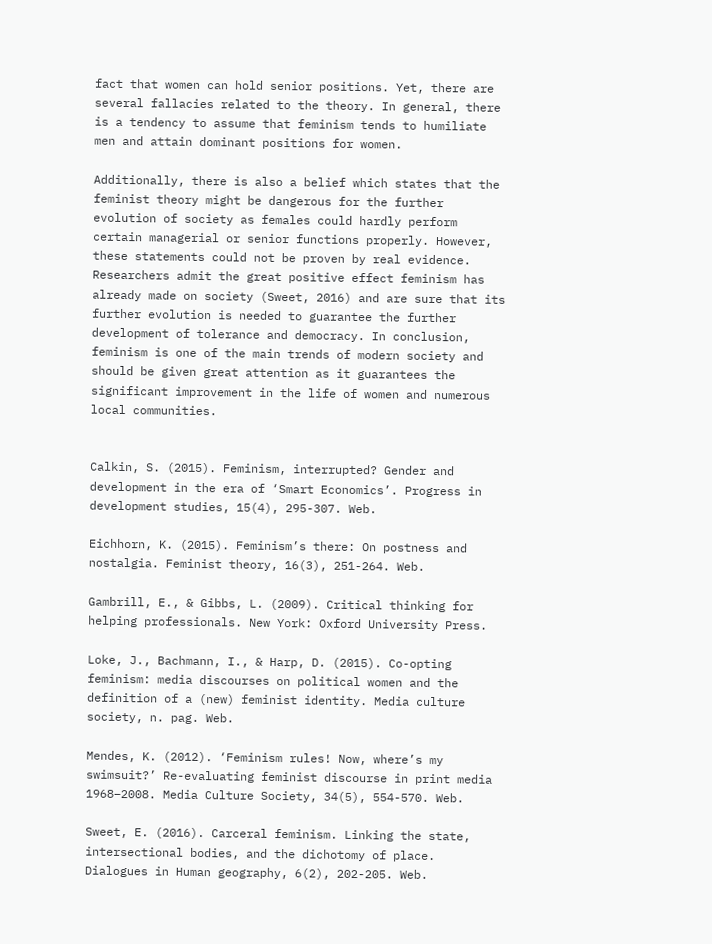fact that women can hold senior positions. Yet, there are several fallacies related to the theory. In general, there is a tendency to assume that feminism tends to humiliate men and attain dominant positions for women.

Additionally, there is also a belief which states that the feminist theory might be dangerous for the further evolution of society as females could hardly perform certain managerial or senior functions properly. However, these statements could not be proven by real evidence. Researchers admit the great positive effect feminism has already made on society (Sweet, 2016) and are sure that its further evolution is needed to guarantee the further development of tolerance and democracy. In conclusion, feminism is one of the main trends of modern society and should be given great attention as it guarantees the significant improvement in the life of women and numerous local communities.


Calkin, S. (2015). Feminism, interrupted? Gender and development in the era of ‘Smart Economics’. Progress in development studies, 15(4), 295-307. Web.

Eichhorn, K. (2015). Feminism’s there: On postness and nostalgia. Feminist theory, 16(3), 251-264. Web.

Gambrill, E., & Gibbs, L. (2009). Critical thinking for helping professionals. New York: Oxford University Press.

Loke, J., Bachmann, I., & Harp, D. (2015). Co-opting feminism: media discourses on political women and the definition of a (new) feminist identity. Media culture society, n. pag. Web.

Mendes, K. (2012). ‘Feminism rules! Now, where’s my swimsuit?’ Re-evaluating feminist discourse in print media 1968–2008. Media Culture Society, 34(5), 554-570. Web.

Sweet, E. (2016). Carceral feminism. Linking the state, intersectional bodies, and the dichotomy of place. Dialogues in Human geography, 6(2), 202-205. Web.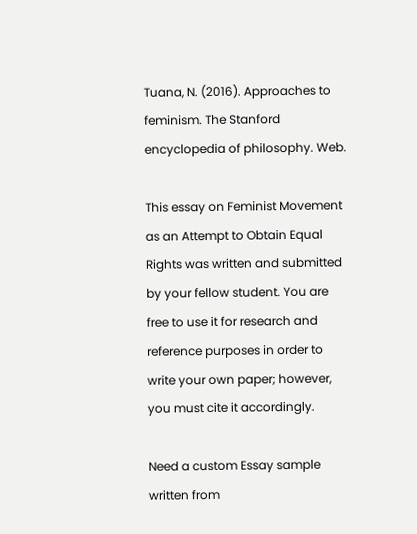Tuana, N. (2016). Approaches to feminism. The Stanford encyclopedia of philosophy. Web.

This essay on Feminist Movement as an Attempt to Obtain Equal Rights was written and submitted by your fellow student. You are free to use it for research and reference purposes in order to write your own paper; however, you must cite it accordingly.

Need a custom Essay sample written from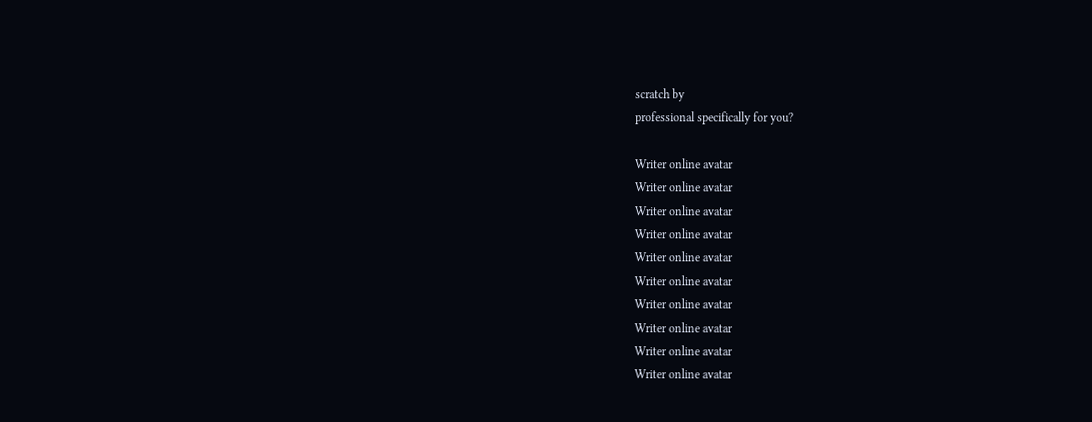scratch by
professional specifically for you?

Writer online avatar
Writer online avatar
Writer online avatar
Writer online avatar
Writer online avatar
Writer online avatar
Writer online avatar
Writer online avatar
Writer online avatar
Writer online avatar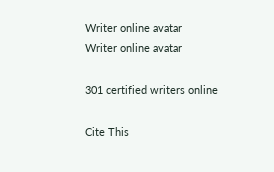Writer online avatar
Writer online avatar

301 certified writers online

Cite This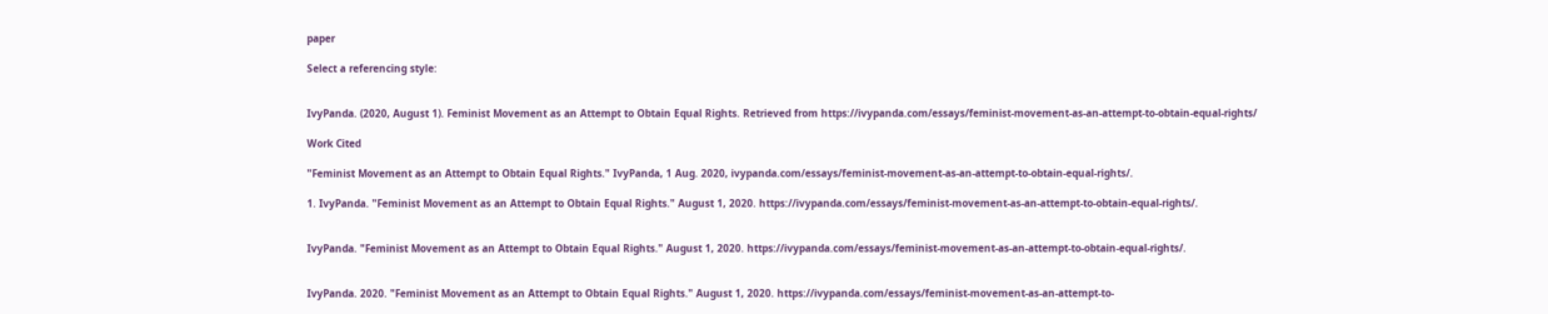paper

Select a referencing style:


IvyPanda. (2020, August 1). Feminist Movement as an Attempt to Obtain Equal Rights. Retrieved from https://ivypanda.com/essays/feminist-movement-as-an-attempt-to-obtain-equal-rights/

Work Cited

"Feminist Movement as an Attempt to Obtain Equal Rights." IvyPanda, 1 Aug. 2020, ivypanda.com/essays/feminist-movement-as-an-attempt-to-obtain-equal-rights/.

1. IvyPanda. "Feminist Movement as an Attempt to Obtain Equal Rights." August 1, 2020. https://ivypanda.com/essays/feminist-movement-as-an-attempt-to-obtain-equal-rights/.


IvyPanda. "Feminist Movement as an Attempt to Obtain Equal Rights." August 1, 2020. https://ivypanda.com/essays/feminist-movement-as-an-attempt-to-obtain-equal-rights/.


IvyPanda. 2020. "Feminist Movement as an Attempt to Obtain Equal Rights." August 1, 2020. https://ivypanda.com/essays/feminist-movement-as-an-attempt-to-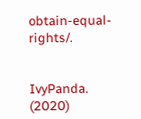obtain-equal-rights/.


IvyPanda. (2020)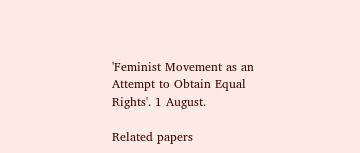'Feminist Movement as an Attempt to Obtain Equal Rights'. 1 August.

Related papers